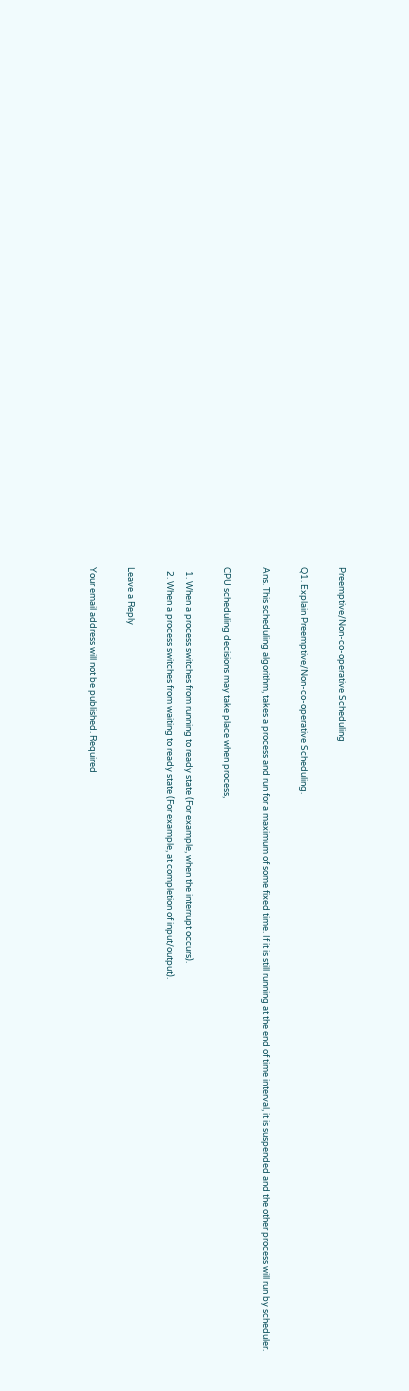Preemptive/Non-co-operative Scheduling

Q1. Explain Preemptive/Non-co-operative Scheduling.

Ans. This scheduling algorithm, takes a process and run for a maximum of some fixed time. If it is still running at the end of time interval, it is suspended and the other process will run by scheduler.

CPU scheduling decisions may take place when process,

  1. When a process switches from running to ready state (For example, when the interrupt occurs).
  2. When a process switches from waiting to ready state (For example, at completion of input/output).

Leave a Reply

Your email address will not be published. Required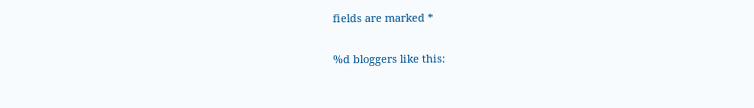fields are marked *

%d bloggers like this: